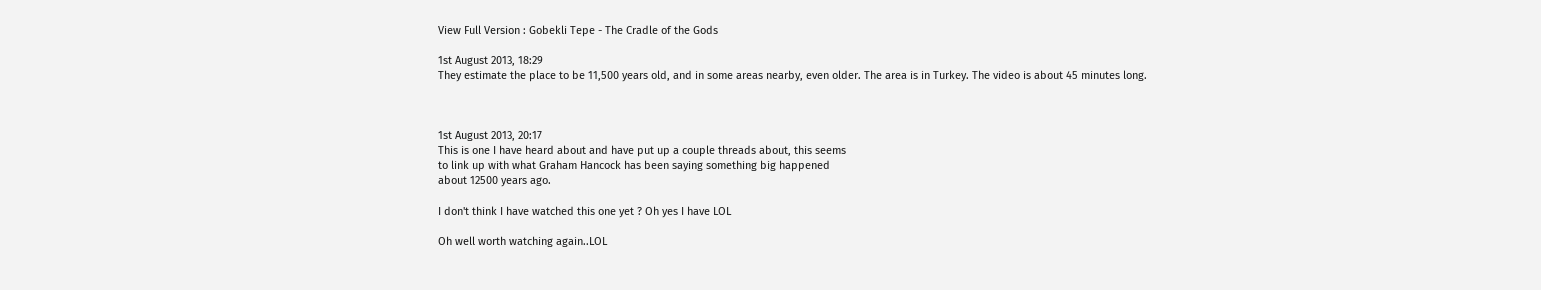View Full Version : Gobekli Tepe - The Cradle of the Gods

1st August 2013, 18:29
They estimate the place to be 11,500 years old, and in some areas nearby, even older. The area is in Turkey. The video is about 45 minutes long.



1st August 2013, 20:17
This is one I have heard about and have put up a couple threads about, this seems
to link up with what Graham Hancock has been saying something big happened
about 12500 years ago.

I don't think I have watched this one yet ? Oh yes I have LOL

Oh well worth watching again..LOL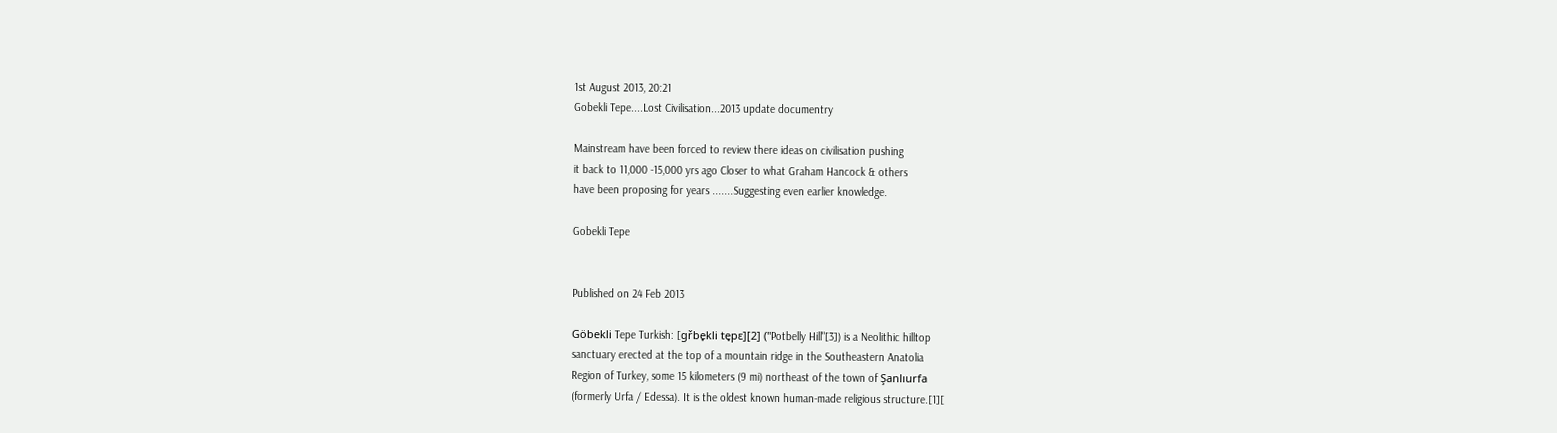1st August 2013, 20:21
Gobekli Tepe....Lost Civilisation...2013 update documentry

Mainstream have been forced to review there ideas on civilisation pushing
it back to 11,000 -15,000 yrs ago Closer to what Graham Hancock & others
have been proposing for years .......Suggesting even earlier knowledge.

Gobekli Tepe


Published on 24 Feb 2013

Göbekli Tepe Turkish: [ɡřbe̞kli te̞pɛ][2] ("Potbelly Hill"[3]) is a Neolithic hilltop
sanctuary erected at the top of a mountain ridge in the Southeastern Anatolia
Region of Turkey, some 15 kilometers (9 mi) northeast of the town of Şanlıurfa
(formerly Urfa / Edessa). It is the oldest known human-made religious structure.[1][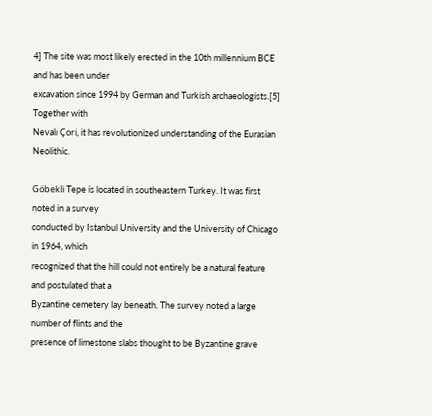4] The site was most likely erected in the 10th millennium BCE and has been under
excavation since 1994 by German and Turkish archaeologists.[5] Together with
Nevalı Çori, it has revolutionized understanding of the Eurasian Neolithic.

Göbekli Tepe is located in southeastern Turkey. It was first noted in a survey
conducted by Istanbul University and the University of Chicago in 1964, which
recognized that the hill could not entirely be a natural feature and postulated that a
Byzantine cemetery lay beneath. The survey noted a large number of flints and the
presence of limestone slabs thought to be Byzantine grave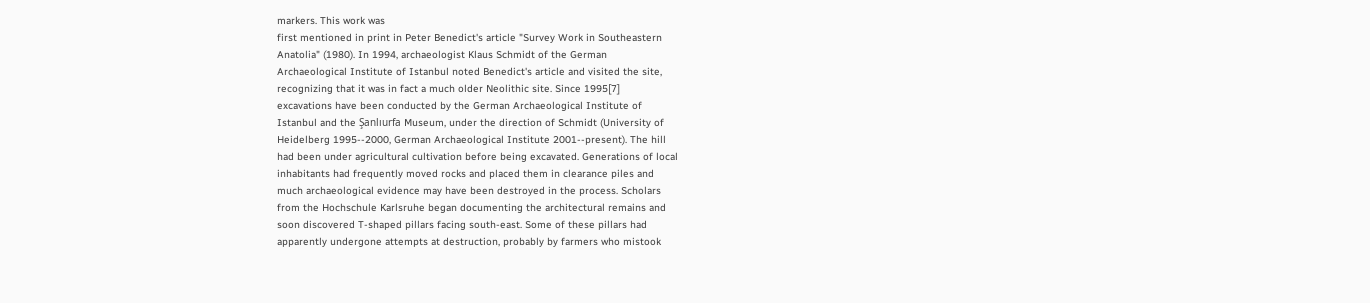markers. This work was
first mentioned in print in Peter Benedict's article "Survey Work in Southeastern
Anatolia" (1980). In 1994, archaeologist Klaus Schmidt of the German
Archaeological Institute of Istanbul noted Benedict's article and visited the site,
recognizing that it was in fact a much older Neolithic site. Since 1995[7]
excavations have been conducted by the German Archaeological Institute of
Istanbul and the Şanlıurfa Museum, under the direction of Schmidt (University of
Heidelberg 1995--2000, German Archaeological Institute 2001--present). The hill
had been under agricultural cultivation before being excavated. Generations of local
inhabitants had frequently moved rocks and placed them in clearance piles and
much archaeological evidence may have been destroyed in the process. Scholars
from the Hochschule Karlsruhe began documenting the architectural remains and
soon discovered T-shaped pillars facing south-east. Some of these pillars had
apparently undergone attempts at destruction, probably by farmers who mistook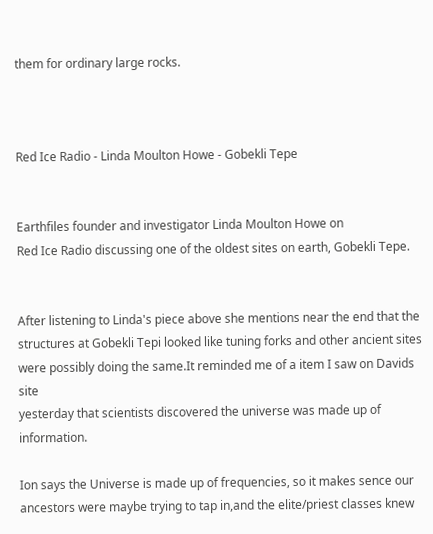them for ordinary large rocks.



Red Ice Radio - Linda Moulton Howe - Gobekli Tepe


Earthfiles founder and investigator Linda Moulton Howe on
Red Ice Radio discussing one of the oldest sites on earth, Gobekli Tepe.


After listening to Linda's piece above she mentions near the end that the
structures at Gobekli Tepi looked like tuning forks and other ancient sites
were possibly doing the same.It reminded me of a item I saw on Davids site
yesterday that scientists discovered the universe was made up of information.

Ion says the Universe is made up of frequencies, so it makes sence our
ancestors were maybe trying to tap in,and the elite/priest classes knew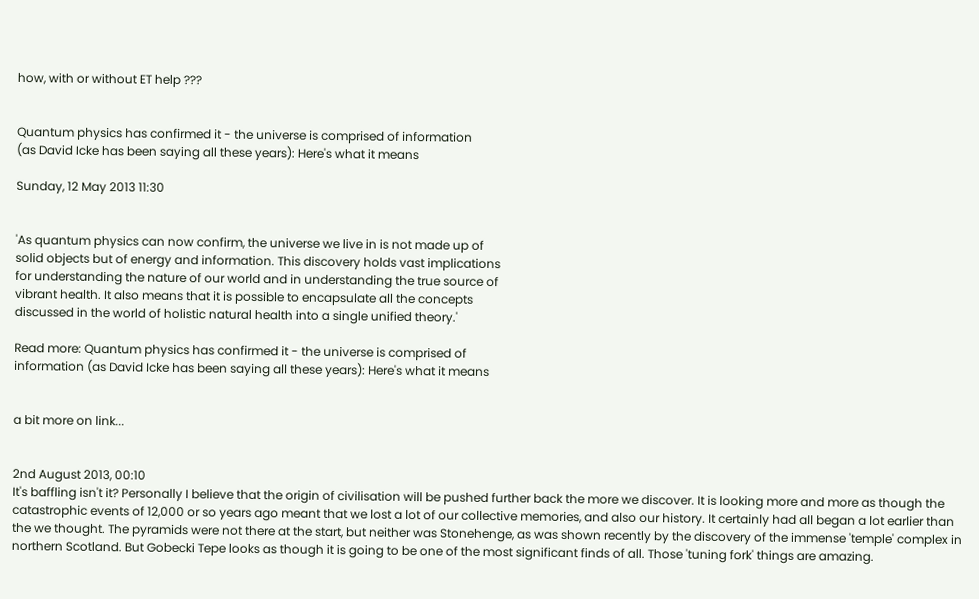how, with or without ET help ???


Quantum physics has confirmed it - the universe is comprised of information
(as David Icke has been saying all these years): Here's what it means

Sunday, 12 May 2013 11:30


'As quantum physics can now confirm, the universe we live in is not made up of
solid objects but of energy and information. This discovery holds vast implications
for understanding the nature of our world and in understanding the true source of
vibrant health. It also means that it is possible to encapsulate all the concepts
discussed in the world of holistic natural health into a single unified theory.'

Read more: Quantum physics has confirmed it - the universe is comprised of
information (as David Icke has been saying all these years): Here's what it means


a bit more on link...


2nd August 2013, 00:10
It's baffling isn't it? Personally I believe that the origin of civilisation will be pushed further back the more we discover. It is looking more and more as though the catastrophic events of 12,000 or so years ago meant that we lost a lot of our collective memories, and also our history. It certainly had all began a lot earlier than the we thought. The pyramids were not there at the start, but neither was Stonehenge, as was shown recently by the discovery of the immense 'temple' complex in northern Scotland. But Gobecki Tepe looks as though it is going to be one of the most significant finds of all. Those 'tuning fork' things are amazing.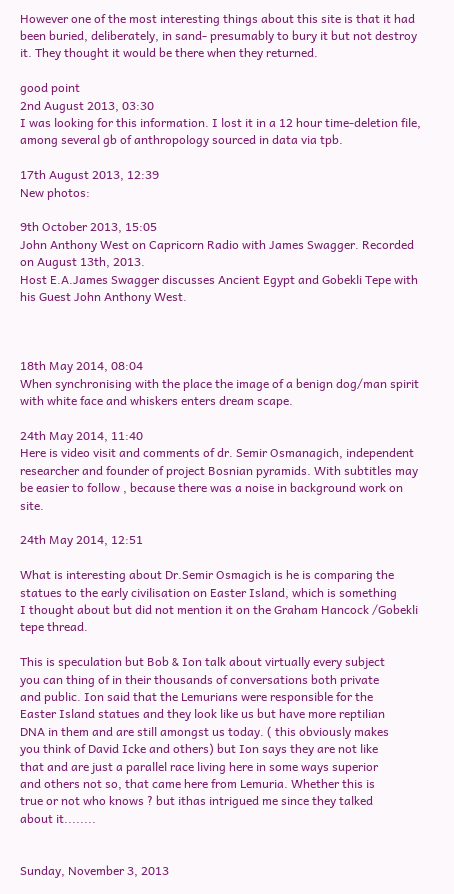However one of the most interesting things about this site is that it had been buried, deliberately, in sand- presumably to bury it but not destroy it. They thought it would be there when they returned.

good point
2nd August 2013, 03:30
I was looking for this information. I lost it in a 12 hour time-deletion file, among several gb of anthropology sourced in data via tpb.

17th August 2013, 12:39
New photos:

9th October 2013, 15:05
John Anthony West on Capricorn Radio with James Swagger. Recorded on August 13th, 2013.
Host E.A.James Swagger discusses Ancient Egypt and Gobekli Tepe with his Guest John Anthony West.



18th May 2014, 08:04
When synchronising with the place the image of a benign dog/man spirit with white face and whiskers enters dream scape.

24th May 2014, 11:40
Here is video visit and comments of dr. Semir Osmanagich, independent researcher and founder of project Bosnian pyramids. With subtitles may be easier to follow , because there was a noise in background work on site.

24th May 2014, 12:51

What is interesting about Dr.Semir Osmagich is he is comparing the
statues to the early civilisation on Easter Island, which is something
I thought about but did not mention it on the Graham Hancock /Gobekli
tepe thread.

This is speculation but Bob & Ion talk about virtually every subject
you can thing of in their thousands of conversations both private
and public. Ion said that the Lemurians were responsible for the
Easter Island statues and they look like us but have more reptilian
DNA in them and are still amongst us today. ( this obviously makes
you think of David Icke and others) but Ion says they are not like
that and are just a parallel race living here in some ways superior
and others not so, that came here from Lemuria. Whether this is
true or not who knows ? but ithas intrigued me since they talked
about it........


Sunday, November 3, 2013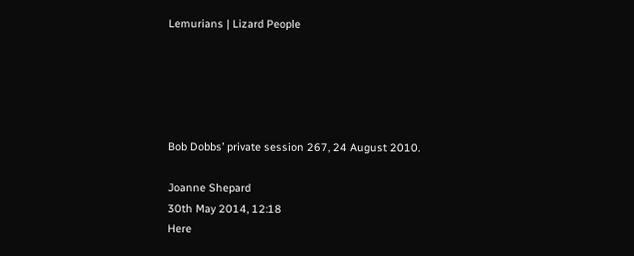Lemurians | Lizard People





Bob Dobbs’ private session 267, 24 August 2010.

Joanne Shepard
30th May 2014, 12:18
Here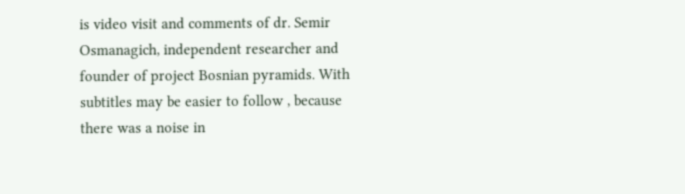is video visit and comments of dr. Semir Osmanagich, independent researcher and founder of project Bosnian pyramids. With subtitles may be easier to follow , because there was a noise in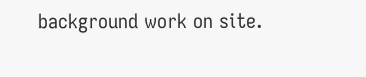background work on site.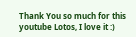Thank You so much for this youtube Lotos, I love it :)